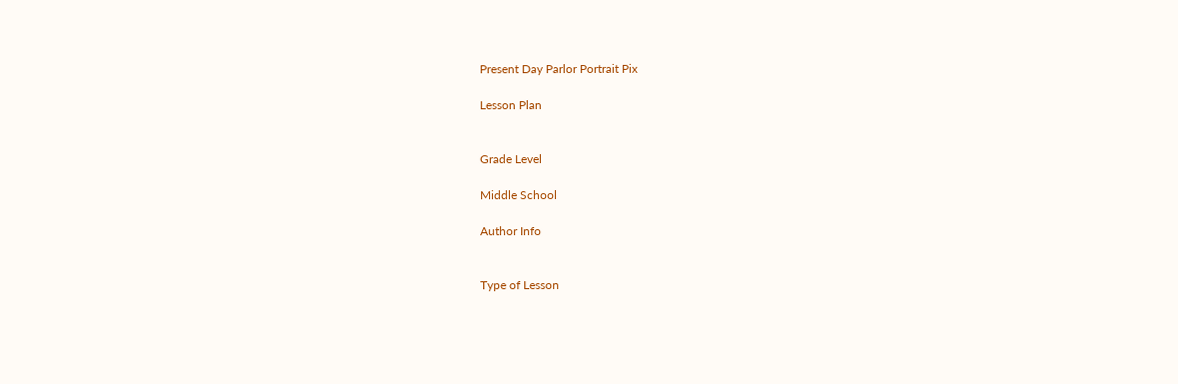Present Day Parlor Portrait Pix

Lesson Plan


Grade Level

Middle School

Author Info


Type of Lesson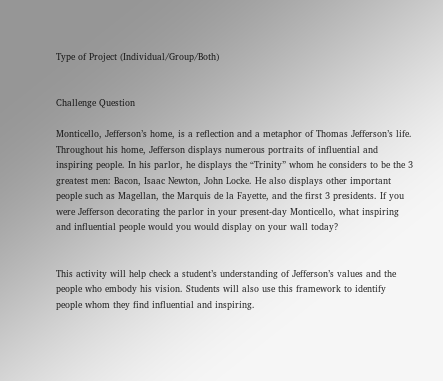Type of Project (Individual/Group/Both)


Challenge Question

Monticello, Jefferson’s home, is a reflection and a metaphor of Thomas Jefferson’s life. Throughout his home, Jefferson displays numerous portraits of influential and inspiring people. In his parlor, he displays the “Trinity” whom he considers to be the 3 greatest men: Bacon, Isaac Newton, John Locke. He also displays other important people such as Magellan, the Marquis de la Fayette, and the first 3 presidents. If you were Jefferson decorating the parlor in your present-day Monticello, what inspiring and influential people would you would display on your wall today?


This activity will help check a student’s understanding of Jefferson’s values and the people who embody his vision. Students will also use this framework to identify people whom they find influential and inspiring.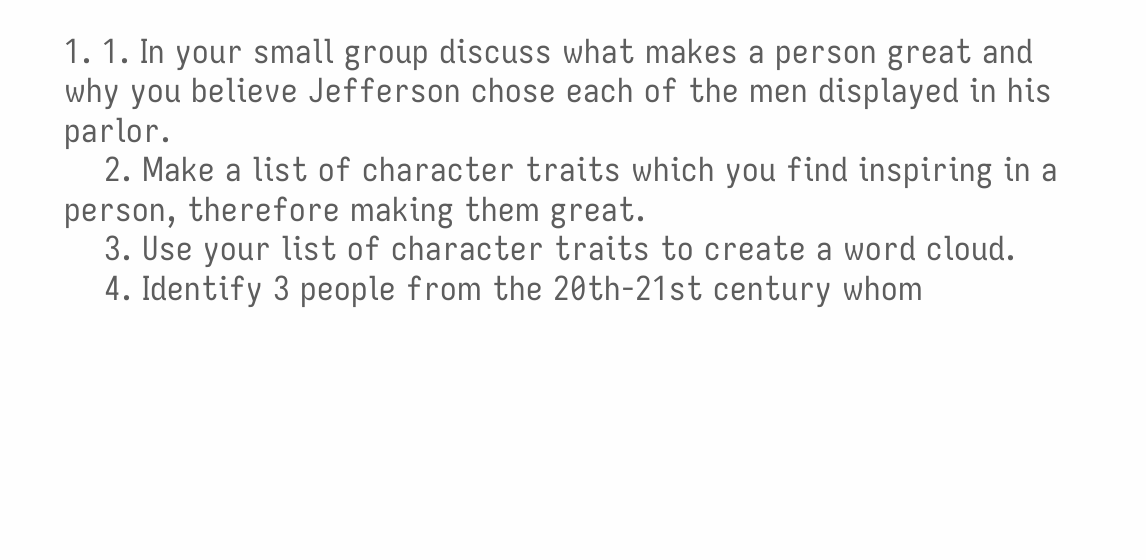1. 1. In your small group discuss what makes a person great and why you believe Jefferson chose each of the men displayed in his parlor.
    2. Make a list of character traits which you find inspiring in a person, therefore making them great.
    3. Use your list of character traits to create a word cloud.
    4. Identify 3 people from the 20th-21st century whom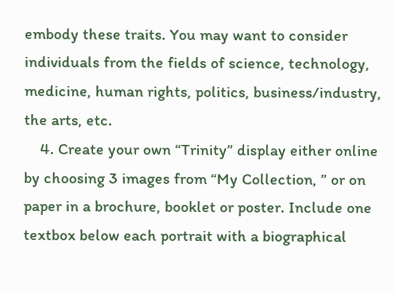embody these traits. You may want to consider individuals from the fields of science, technology, medicine, human rights, politics, business/industry, the arts, etc.
    4. Create your own “Trinity” display either online by choosing 3 images from “My Collection, ” or on paper in a brochure, booklet or poster. Include one textbox below each portrait with a biographical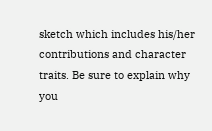sketch which includes his/her contributions and character traits. Be sure to explain why you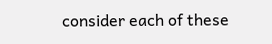consider each of these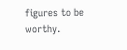figures to be worthy.